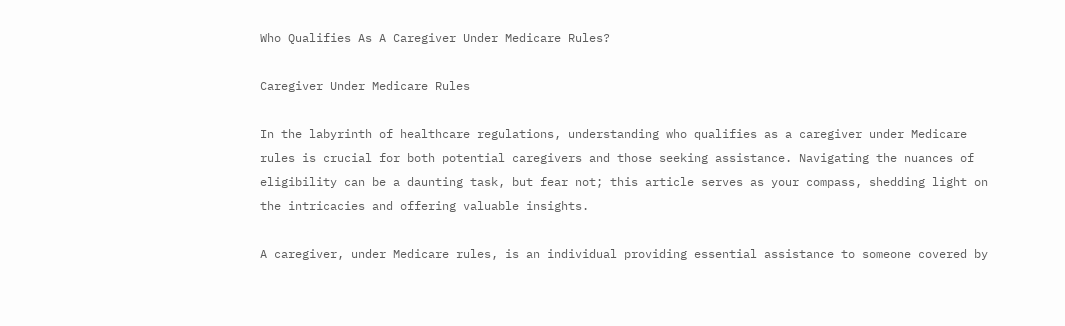Who Qualifies As A Caregiver Under Medicare Rules?

Caregiver Under Medicare Rules

In the labyrinth of healthcare regulations, understanding who qualifies as a caregiver under Medicare rules is crucial for both potential caregivers and those seeking assistance. Navigating the nuances of eligibility can be a daunting task, but fear not; this article serves as your compass, shedding light on the intricacies and offering valuable insights.

A caregiver, under Medicare rules, is an individual providing essential assistance to someone covered by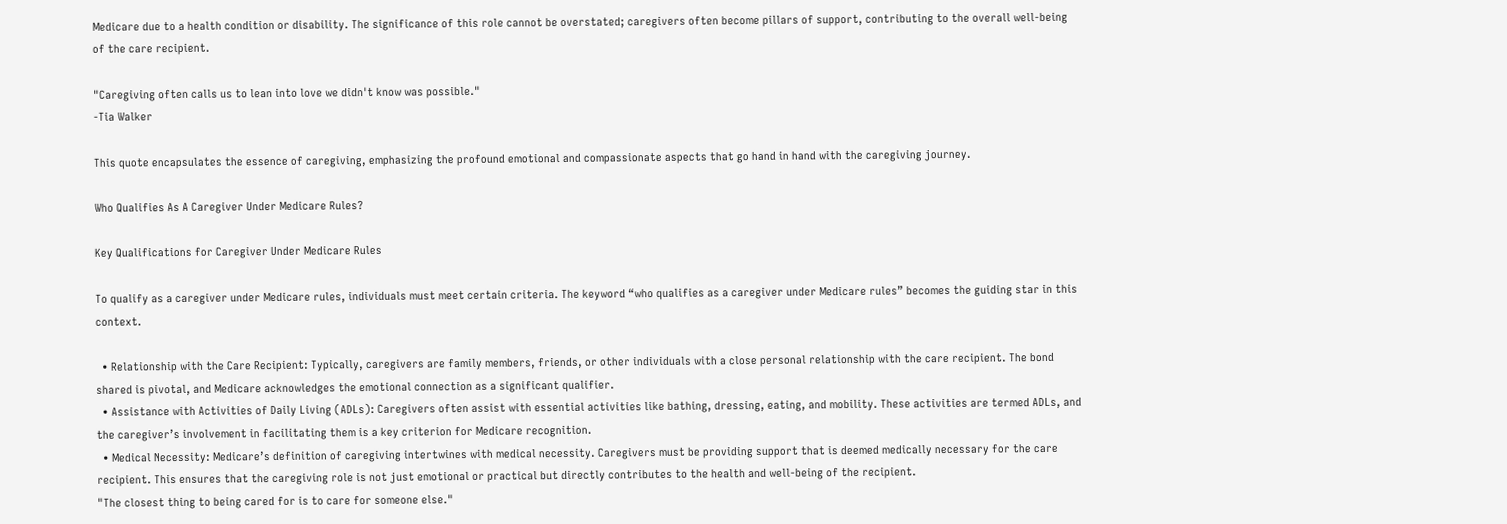Medicare due to a health condition or disability. The significance of this role cannot be overstated; caregivers often become pillars of support, contributing to the overall well-being of the care recipient.

"Caregiving often calls us to lean into love we didn't know was possible."
-Tia Walker

This quote encapsulates the essence of caregiving, emphasizing the profound emotional and compassionate aspects that go hand in hand with the caregiving journey.

Who Qualifies As A Caregiver Under Medicare Rules?

Key Qualifications for Caregiver Under Medicare Rules

To qualify as a caregiver under Medicare rules, individuals must meet certain criteria. The keyword “who qualifies as a caregiver under Medicare rules” becomes the guiding star in this context.

  • Relationship with the Care Recipient: Typically, caregivers are family members, friends, or other individuals with a close personal relationship with the care recipient. The bond shared is pivotal, and Medicare acknowledges the emotional connection as a significant qualifier.
  • Assistance with Activities of Daily Living (ADLs): Caregivers often assist with essential activities like bathing, dressing, eating, and mobility. These activities are termed ADLs, and the caregiver’s involvement in facilitating them is a key criterion for Medicare recognition.
  • Medical Necessity: Medicare’s definition of caregiving intertwines with medical necessity. Caregivers must be providing support that is deemed medically necessary for the care recipient. This ensures that the caregiving role is not just emotional or practical but directly contributes to the health and well-being of the recipient.
"The closest thing to being cared for is to care for someone else."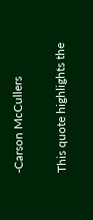-Carson McCullers

This quote highlights the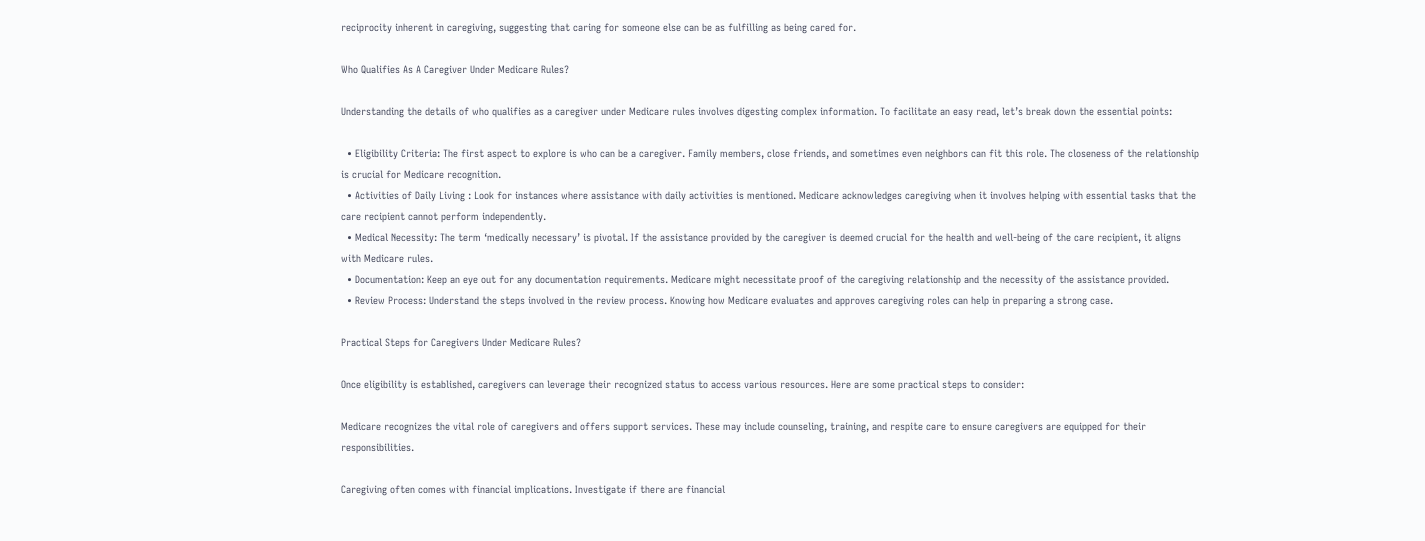reciprocity inherent in caregiving, suggesting that caring for someone else can be as fulfilling as being cared for.

Who Qualifies As A Caregiver Under Medicare Rules?

Understanding the details of who qualifies as a caregiver under Medicare rules involves digesting complex information. To facilitate an easy read, let’s break down the essential points:

  • Eligibility Criteria: The first aspect to explore is who can be a caregiver. Family members, close friends, and sometimes even neighbors can fit this role. The closeness of the relationship is crucial for Medicare recognition.
  • Activities of Daily Living : Look for instances where assistance with daily activities is mentioned. Medicare acknowledges caregiving when it involves helping with essential tasks that the care recipient cannot perform independently.
  • Medical Necessity: The term ‘medically necessary’ is pivotal. If the assistance provided by the caregiver is deemed crucial for the health and well-being of the care recipient, it aligns with Medicare rules.
  • Documentation: Keep an eye out for any documentation requirements. Medicare might necessitate proof of the caregiving relationship and the necessity of the assistance provided.
  • Review Process: Understand the steps involved in the review process. Knowing how Medicare evaluates and approves caregiving roles can help in preparing a strong case.

Practical Steps for Caregivers Under Medicare Rules?

Once eligibility is established, caregivers can leverage their recognized status to access various resources. Here are some practical steps to consider:

Medicare recognizes the vital role of caregivers and offers support services. These may include counseling, training, and respite care to ensure caregivers are equipped for their responsibilities.

Caregiving often comes with financial implications. Investigate if there are financial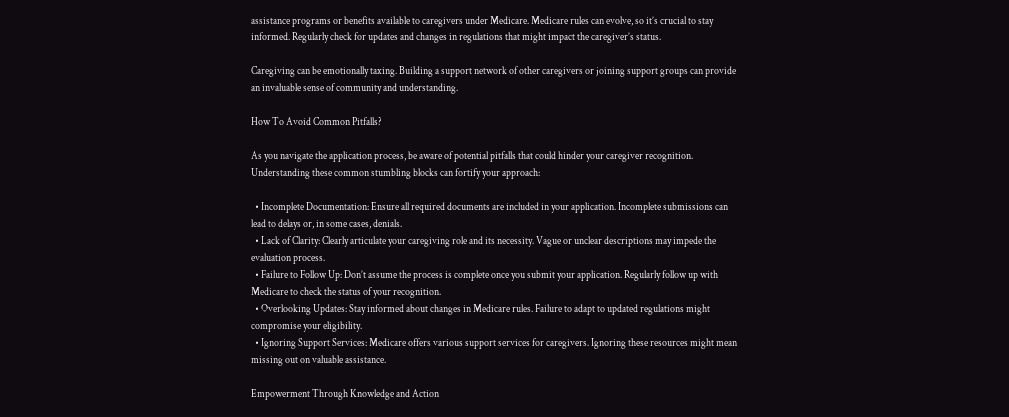assistance programs or benefits available to caregivers under Medicare. Medicare rules can evolve, so it’s crucial to stay informed. Regularly check for updates and changes in regulations that might impact the caregiver’s status.

Caregiving can be emotionally taxing. Building a support network of other caregivers or joining support groups can provide an invaluable sense of community and understanding.

How To Avoid Common Pitfalls?

As you navigate the application process, be aware of potential pitfalls that could hinder your caregiver recognition. Understanding these common stumbling blocks can fortify your approach:

  • Incomplete Documentation: Ensure all required documents are included in your application. Incomplete submissions can lead to delays or, in some cases, denials.
  • Lack of Clarity: Clearly articulate your caregiving role and its necessity. Vague or unclear descriptions may impede the evaluation process.
  • Failure to Follow Up: Don’t assume the process is complete once you submit your application. Regularly follow up with Medicare to check the status of your recognition.
  • Overlooking Updates: Stay informed about changes in Medicare rules. Failure to adapt to updated regulations might compromise your eligibility.
  • Ignoring Support Services: Medicare offers various support services for caregivers. Ignoring these resources might mean missing out on valuable assistance.

Empowerment Through Knowledge and Action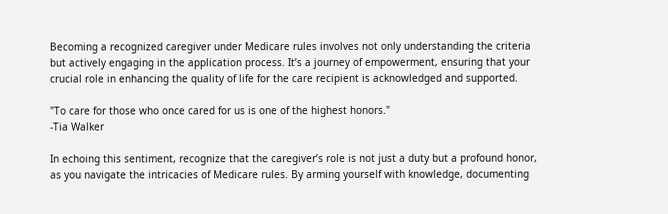Becoming a recognized caregiver under Medicare rules involves not only understanding the criteria but actively engaging in the application process. It’s a journey of empowerment, ensuring that your crucial role in enhancing the quality of life for the care recipient is acknowledged and supported.

"To care for those who once cared for us is one of the highest honors."
-Tia Walker

In echoing this sentiment, recognize that the caregiver’s role is not just a duty but a profound honor, as you navigate the intricacies of Medicare rules. By arming yourself with knowledge, documenting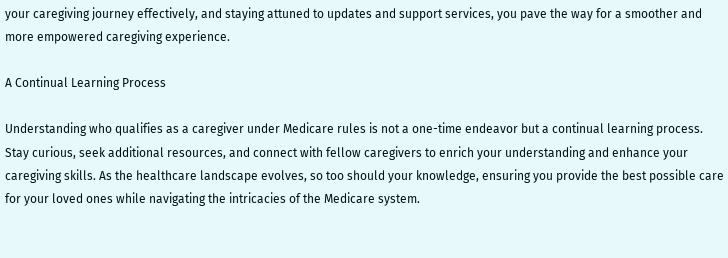your caregiving journey effectively, and staying attuned to updates and support services, you pave the way for a smoother and more empowered caregiving experience.

A Continual Learning Process

Understanding who qualifies as a caregiver under Medicare rules is not a one-time endeavor but a continual learning process. Stay curious, seek additional resources, and connect with fellow caregivers to enrich your understanding and enhance your caregiving skills. As the healthcare landscape evolves, so too should your knowledge, ensuring you provide the best possible care for your loved ones while navigating the intricacies of the Medicare system.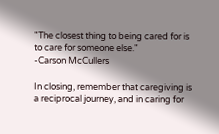"The closest thing to being cared for is to care for someone else."
-Carson McCullers

In closing, remember that caregiving is a reciprocal journey, and in caring for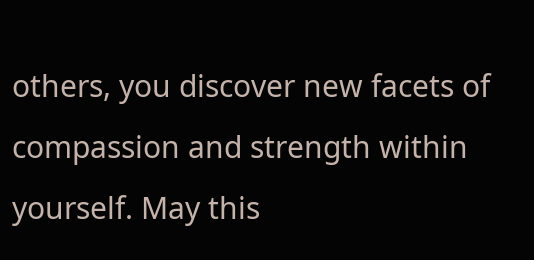others, you discover new facets of compassion and strength within yourself. May this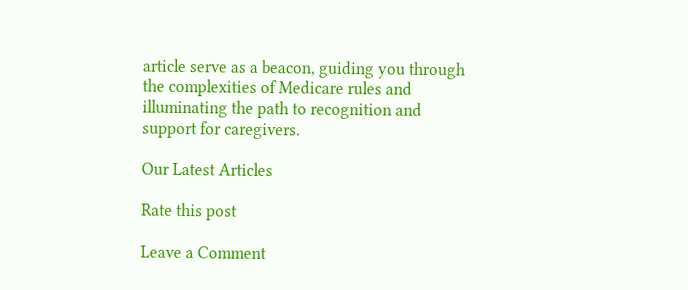article serve as a beacon, guiding you through the complexities of Medicare rules and illuminating the path to recognition and support for caregivers.

Our Latest Articles

Rate this post

Leave a Comment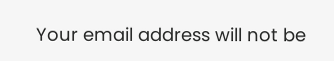Your email address will not be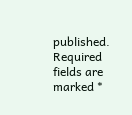published. Required fields are marked *